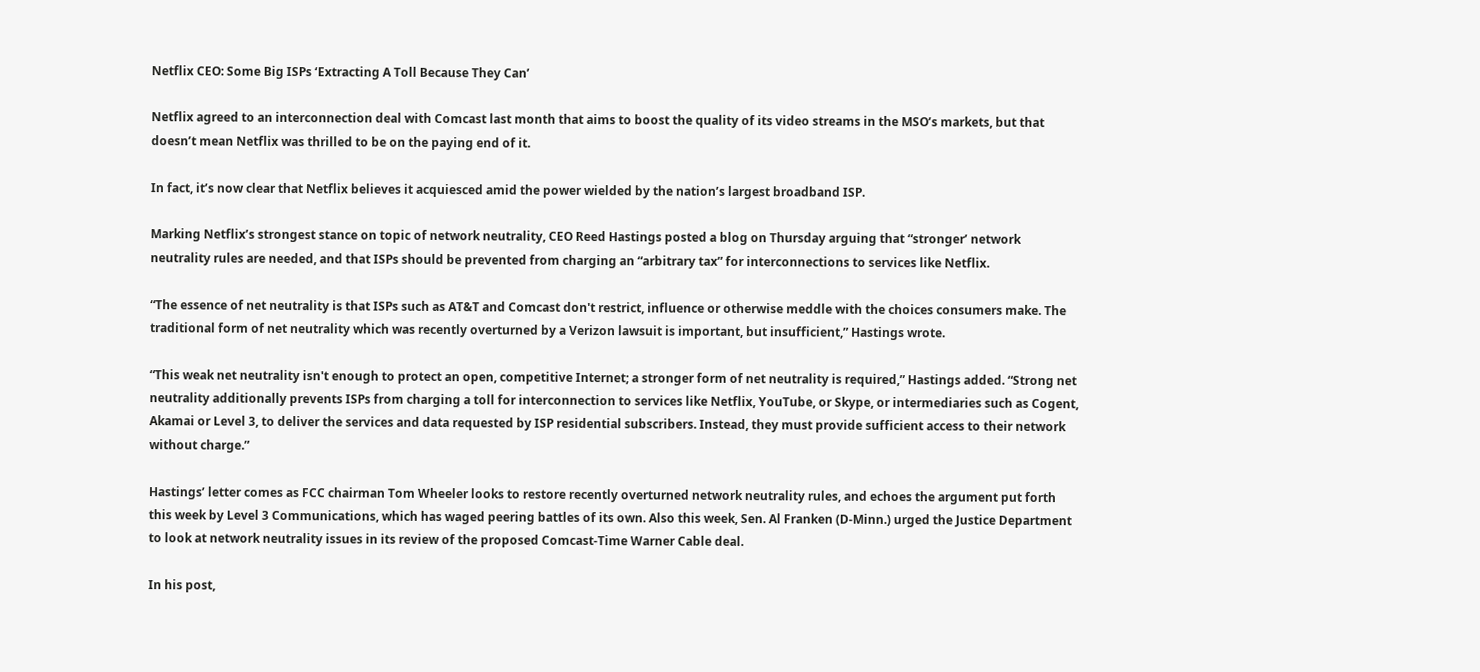Netflix CEO: Some Big ISPs ‘Extracting A Toll Because They Can’

Netflix agreed to an interconnection deal with Comcast last month that aims to boost the quality of its video streams in the MSO’s markets, but that doesn’t mean Netflix was thrilled to be on the paying end of it.

In fact, it’s now clear that Netflix believes it acquiesced amid the power wielded by the nation’s largest broadband ISP.

Marking Netflix’s strongest stance on topic of network neutrality, CEO Reed Hastings posted a blog on Thursday arguing that “stronger’ network  neutrality rules are needed, and that ISPs should be prevented from charging an “arbitrary tax” for interconnections to services like Netflix.

“The essence of net neutrality is that ISPs such as AT&T and Comcast don't restrict, influence or otherwise meddle with the choices consumers make. The traditional form of net neutrality which was recently overturned by a Verizon lawsuit is important, but insufficient,” Hastings wrote.

“This weak net neutrality isn't enough to protect an open, competitive Internet; a stronger form of net neutrality is required,” Hastings added. “Strong net neutrality additionally prevents ISPs from charging a toll for interconnection to services like Netflix, YouTube, or Skype, or intermediaries such as Cogent, Akamai or Level 3, to deliver the services and data requested by ISP residential subscribers. Instead, they must provide sufficient access to their network without charge.”

Hastings’ letter comes as FCC chairman Tom Wheeler looks to restore recently overturned network neutrality rules, and echoes the argument put forth this week by Level 3 Communications, which has waged peering battles of its own. Also this week, Sen. Al Franken (D-Minn.) urged the Justice Department to look at network neutrality issues in its review of the proposed Comcast-Time Warner Cable deal.

In his post,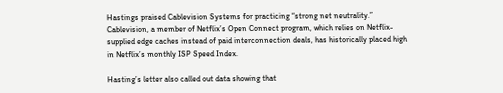Hastings praised Cablevision Systems for practicing “strong net neutrality.” Cablevision, a member of Netflix’s Open Connect program, which relies on Netflix-supplied edge caches instead of paid interconnection deals, has historically placed high in Netflix’s monthly ISP Speed Index.

Hasting’s letter also called out data showing that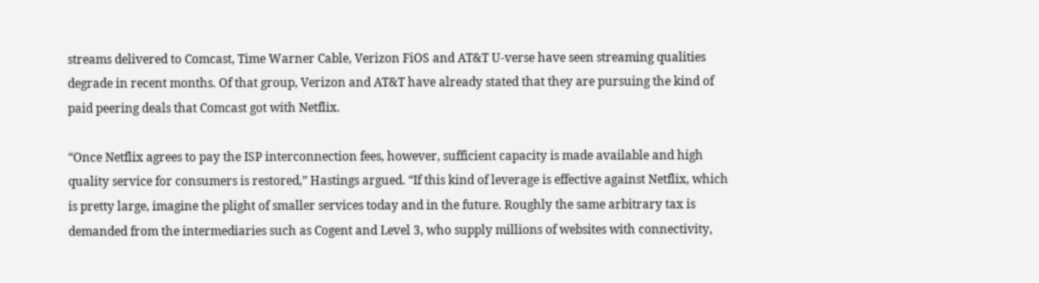streams delivered to Comcast, Time Warner Cable, Verizon FiOS and AT&T U-verse have seen streaming qualities degrade in recent months. Of that group, Verizon and AT&T have already stated that they are pursuing the kind of paid peering deals that Comcast got with Netflix.

“Once Netflix agrees to pay the ISP interconnection fees, however, sufficient capacity is made available and high quality service for consumers is restored,” Hastings argued. “If this kind of leverage is effective against Netflix, which is pretty large, imagine the plight of smaller services today and in the future. Roughly the same arbitrary tax is demanded from the intermediaries such as Cogent and Level 3, who supply millions of websites with connectivity,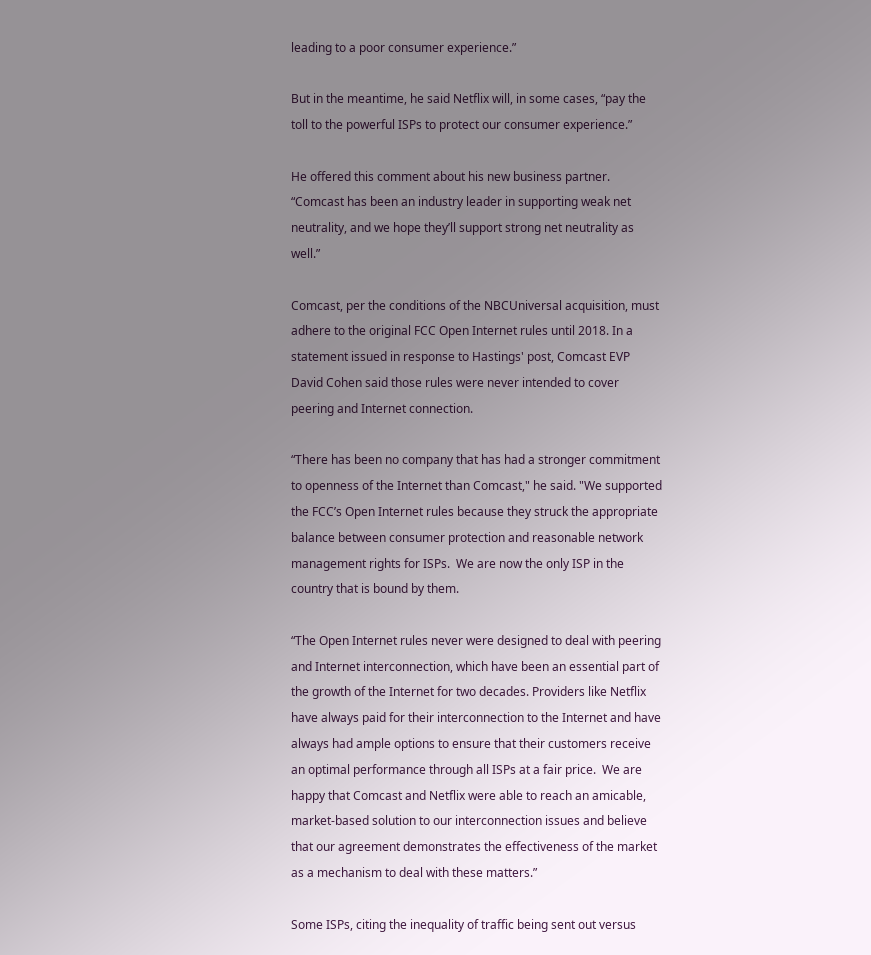leading to a poor consumer experience.”

But in the meantime, he said Netflix will, in some cases, “pay the toll to the powerful ISPs to protect our consumer experience.”

He offered this comment about his new business partner. “Comcast has been an industry leader in supporting weak net neutrality, and we hope they’ll support strong net neutrality as well.”

Comcast, per the conditions of the NBCUniversal acquisition, must adhere to the original FCC Open Internet rules until 2018. In a statement issued in response to Hastings' post, Comcast EVP David Cohen said those rules were never intended to cover peering and Internet connection.

“There has been no company that has had a stronger commitment to openness of the Internet than Comcast," he said. "We supported the FCC’s Open Internet rules because they struck the appropriate balance between consumer protection and reasonable network management rights for ISPs.  We are now the only ISP in the country that is bound by them.

“The Open Internet rules never were designed to deal with peering and Internet interconnection, which have been an essential part of the growth of the Internet for two decades. Providers like Netflix have always paid for their interconnection to the Internet and have always had ample options to ensure that their customers receive an optimal performance through all ISPs at a fair price.  We are happy that Comcast and Netflix were able to reach an amicable, market-based solution to our interconnection issues and believe that our agreement demonstrates the effectiveness of the market as a mechanism to deal with these matters.”

Some ISPs, citing the inequality of traffic being sent out versus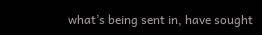what’s being sent in, have sought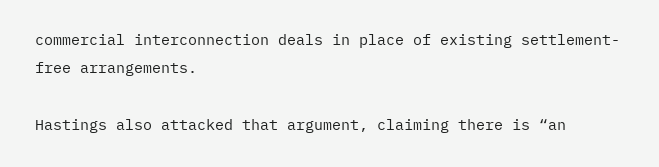commercial interconnection deals in place of existing settlement-free arrangements.

Hastings also attacked that argument, claiming there is “an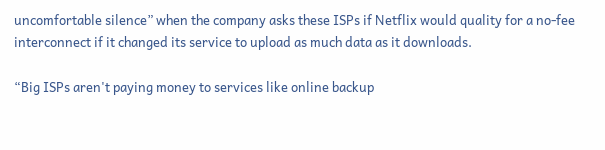uncomfortable silence” when the company asks these ISPs if Netflix would quality for a no-fee interconnect if it changed its service to upload as much data as it downloads.

“Big ISPs aren't paying money to services like online backup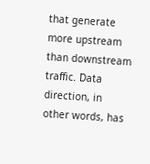that generate more upstream than downstream traffic. Data direction, in other words, has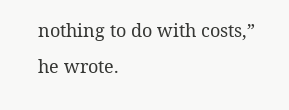nothing to do with costs,” he wrote.